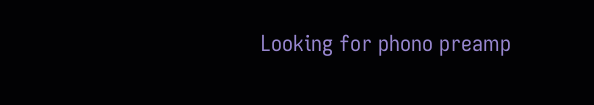Looking for phono preamp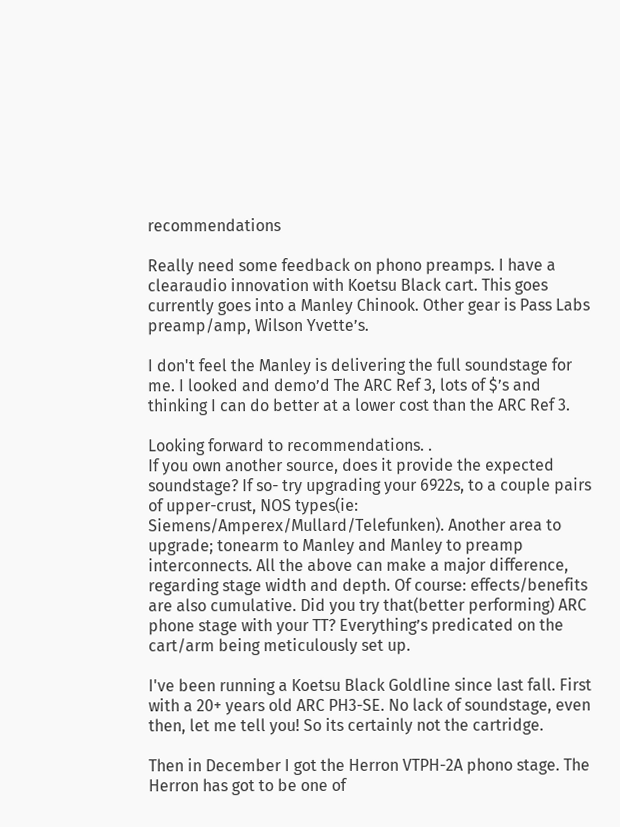recommendations

Really need some feedback on phono preamps. I have a clearaudio innovation with Koetsu Black cart. This goes currently goes into a Manley Chinook. Other gear is Pass Labs preamp/amp, Wilson Yvette’s.

I don't feel the Manley is delivering the full soundstage for me. I looked and demo’d The ARC Ref 3, lots of $’s and thinking I can do better at a lower cost than the ARC Ref 3.

Looking forward to recommendations. .
If you own another source, does it provide the expected soundstage? If so- try upgrading your 6922s, to a couple pairs of upper-crust, NOS types(ie: Siemens/Amperex/Mullard/Telefunken). Another area to upgrade; tonearm to Manley and Manley to preamp interconnects. All the above can make a major difference, regarding stage width and depth. Of course: effects/benefits are also cumulative. Did you try that(better performing) ARC phone stage with your TT? Everything’s predicated on the cart/arm being meticulously set up.

I've been running a Koetsu Black Goldline since last fall. First with a 20+ years old ARC PH3-SE. No lack of soundstage, even then, let me tell you! So its certainly not the cartridge.

Then in December I got the Herron VTPH-2A phono stage. The Herron has got to be one of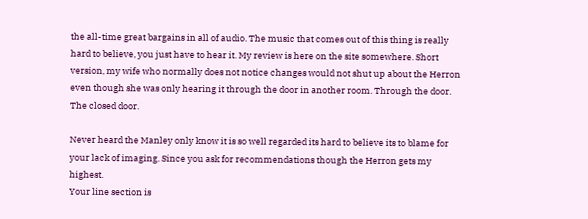the all-time great bargains in all of audio. The music that comes out of this thing is really hard to believe, you just have to hear it. My review is here on the site somewhere. Short version, my wife who normally does not notice changes would not shut up about the Herron even though she was only hearing it through the door in another room. Through the door. The closed door.

Never heard the Manley only know it is so well regarded its hard to believe its to blame for your lack of imaging. Since you ask for recommendations though the Herron gets my highest.
Your line section is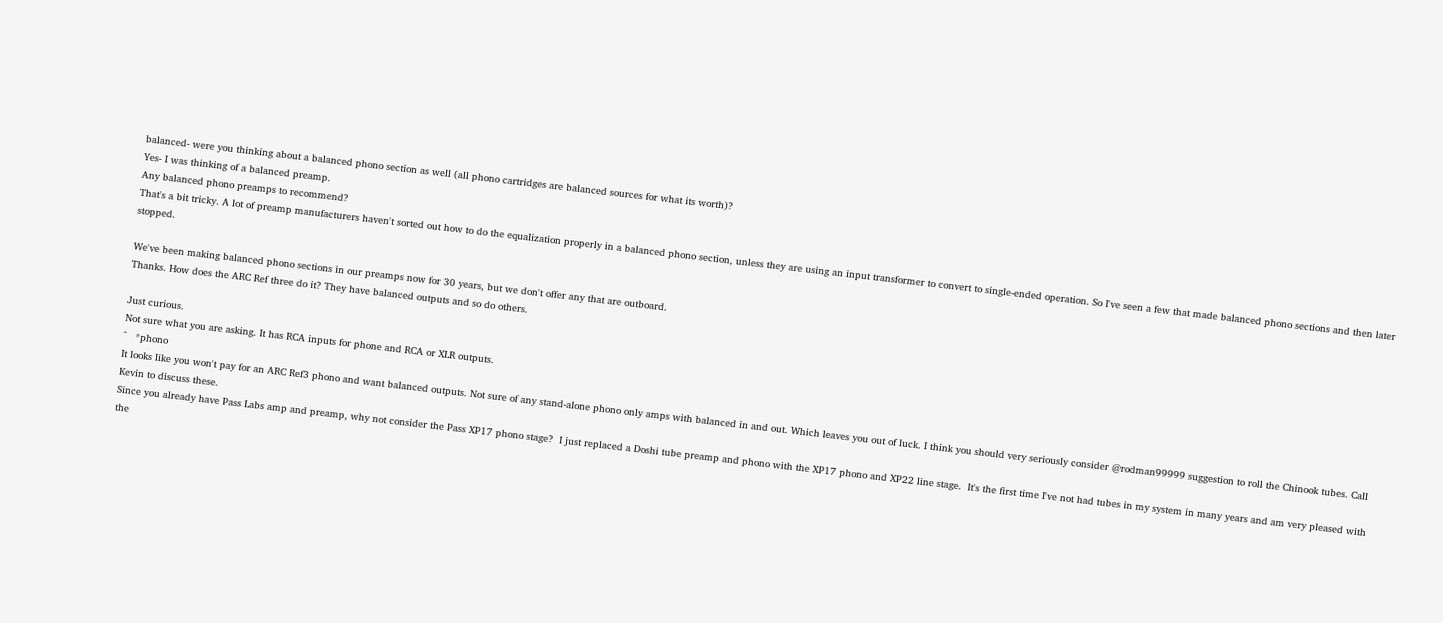balanced- were you thinking about a balanced phono section as well (all phono cartridges are balanced sources for what its worth)?
Yes- I was thinking of a balanced preamp.
Any balanced phono preamps to recommend?
That's a bit tricky. A lot of preamp manufacturers haven't sorted out how to do the equalization properly in a balanced phono section, unless they are using an input transformer to convert to single-ended operation. So I've seen a few that made balanced phono sections and then later stopped.

We've been making balanced phono sections in our preamps now for 30 years, but we don't offer any that are outboard.
Thanks. How does the ARC Ref three do it? They have balanced outputs and so do others.

Just curious.
Not sure what you are asking. It has RCA inputs for phone and RCA or XLR outputs.
^   *phono
It looks like you won't pay for an ARC Ref3 phono and want balanced outputs. Not sure of any stand-alone phono only amps with balanced in and out. Which leaves you out of luck. I think you should very seriously consider @rodman99999 suggestion to roll the Chinook tubes. Call Kevin to discuss these.
Since you already have Pass Labs amp and preamp, why not consider the Pass XP17 phono stage?  I just replaced a Doshi tube preamp and phono with the XP17 phono and XP22 line stage.  It's the first time I've not had tubes in my system in many years and am very pleased with the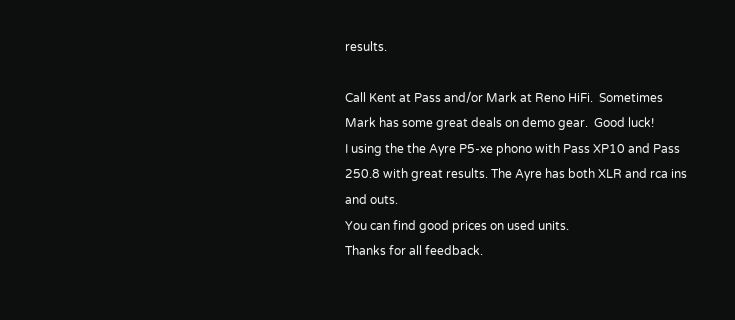results.

Call Kent at Pass and/or Mark at Reno HiFi.  Sometimes Mark has some great deals on demo gear.  Good luck!
I using the the Ayre P5-xe phono with Pass XP10 and Pass 250.8 with great results. The Ayre has both XLR and rca ins and outs.
You can find good prices on used units.
Thanks for all feedback.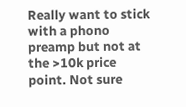Really want to stick with a phono preamp but not at the >10k price point. Not sure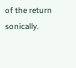of the return sonically.